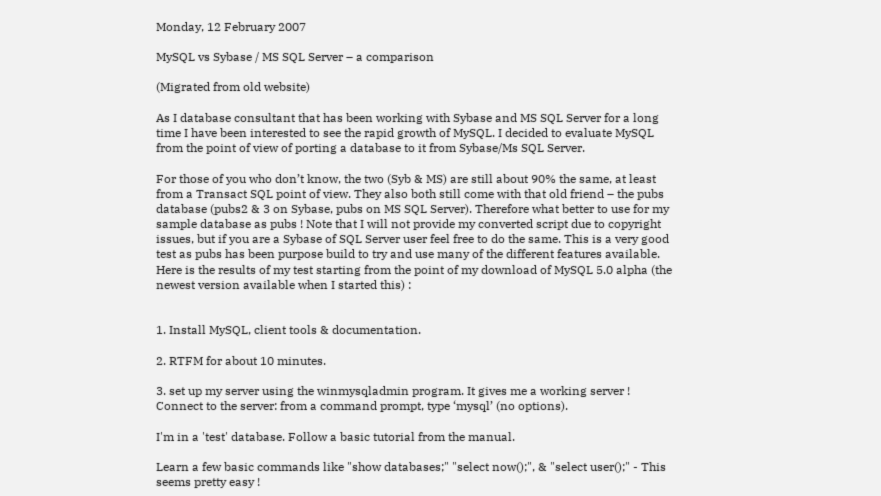Monday, 12 February 2007

MySQL vs Sybase / MS SQL Server – a comparison

(Migrated from old website)

As I database consultant that has been working with Sybase and MS SQL Server for a long time I have been interested to see the rapid growth of MySQL. I decided to evaluate MySQL from the point of view of porting a database to it from Sybase/Ms SQL Server.

For those of you who don’t know, the two (Syb & MS) are still about 90% the same, at least from a Transact SQL point of view. They also both still come with that old friend – the pubs database (pubs2 & 3 on Sybase, pubs on MS SQL Server). Therefore what better to use for my sample database as pubs ! Note that I will not provide my converted script due to copyright issues, but if you are a Sybase of SQL Server user feel free to do the same. This is a very good test as pubs has been purpose build to try and use many of the different features available. Here is the results of my test starting from the point of my download of MySQL 5.0 alpha (the newest version available when I started this) :


1. Install MySQL, client tools & documentation.

2. RTFM for about 10 minutes.

3. set up my server using the winmysqladmin program. It gives me a working server ! Connect to the server: from a command prompt, type ‘mysql’ (no options).

I'm in a 'test' database. Follow a basic tutorial from the manual.

Learn a few basic commands like "show databases;" "select now();", & "select user();" - This seems pretty easy !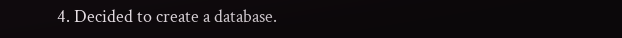4. Decided to create a database.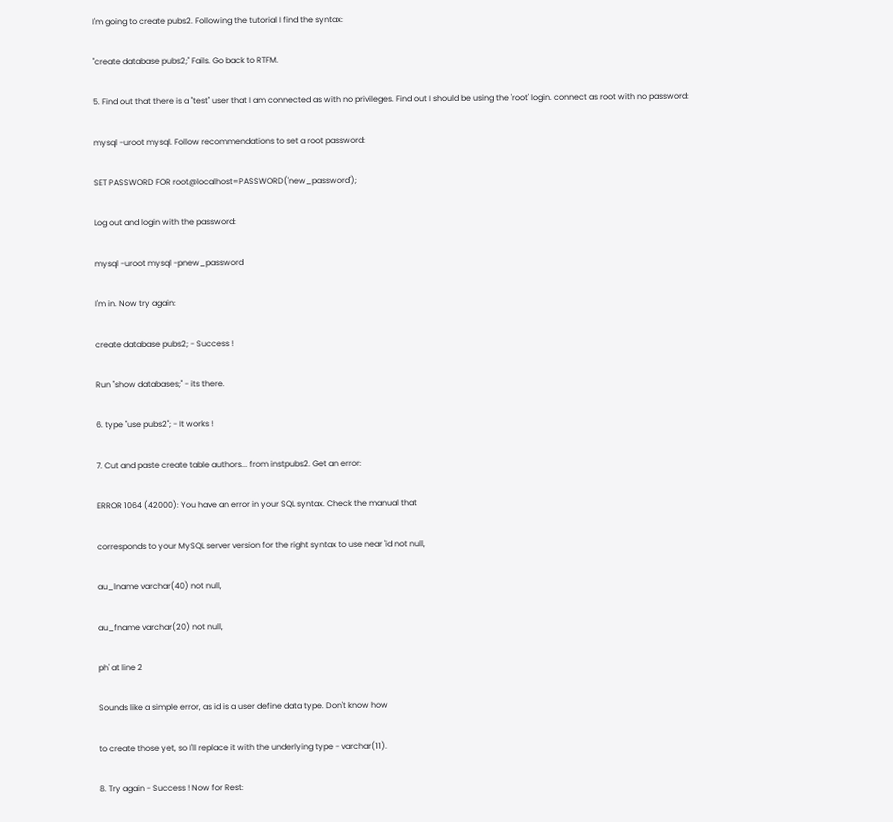I'm going to create pubs2. Following the tutorial I find the syntax:

"create database pubs2;" Fails. Go back to RTFM.

5. Find out that there is a "test" user that I am connected as with no privileges. Find out I should be using the 'root' login. connect as root with no password:

mysql -uroot mysql. Follow recommendations to set a root password:

SET PASSWORD FOR root@localhost=PASSWORD('new_password');

Log out and login with the password:

mysql -uroot mysql -pnew_password

I'm in. Now try again:

create database pubs2; - Success !

Run "show databases;" - its there.

6. type "use pubs2"; - It works !

7. Cut and paste create table authors... from instpubs2. Get an error:

ERROR 1064 (42000): You have an error in your SQL syntax. Check the manual that

corresponds to your MySQL server version for the right syntax to use near 'id not null,

au_lname varchar(40) not null,

au_fname varchar(20) not null,

ph' at line 2

Sounds like a simple error, as id is a user define data type. Don't know how

to create those yet, so I'll replace it with the underlying type - varchar(11).

8. Try again - Success ! Now for Rest: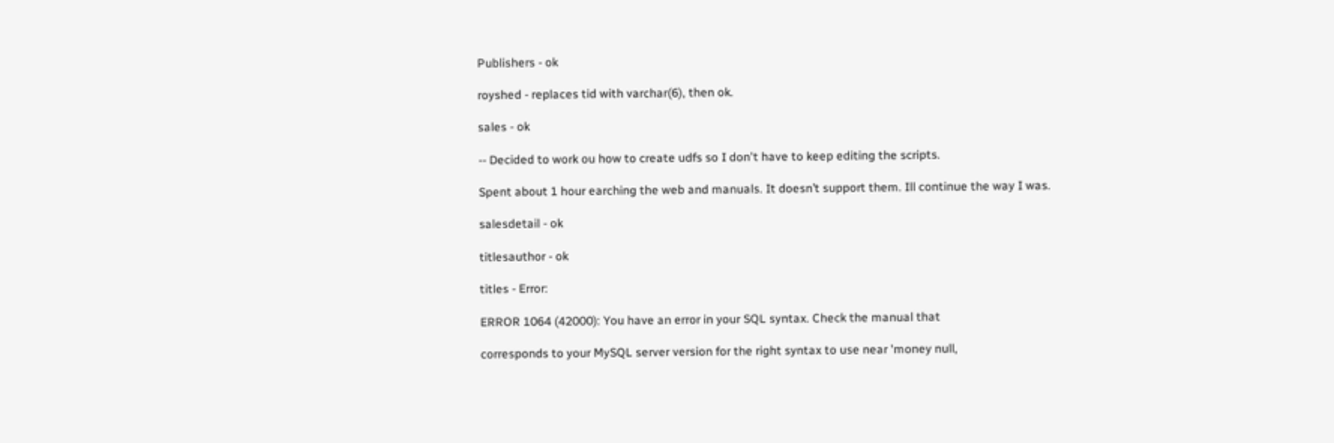Publishers - ok

royshed - replaces tid with varchar(6), then ok.

sales - ok

-- Decided to work ou how to create udfs so I don't have to keep editing the scripts.

Spent about 1 hour earching the web and manuals. It doesn’t support them. Ill continue the way I was.

salesdetail - ok

titlesauthor - ok

titles - Error:

ERROR 1064 (42000): You have an error in your SQL syntax. Check the manual that

corresponds to your MySQL server version for the right syntax to use near 'money null,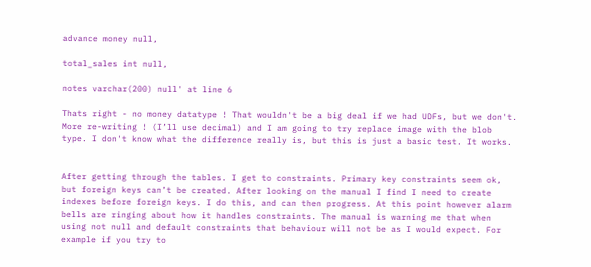advance money null,

total_sales int null,

notes varchar(200) null' at line 6

Thats right - no money datatype ! That wouldn't be a big deal if we had UDFs, but we don't. More re-writing ! (I’ll use decimal) and I am going to try replace image with the blob type. I don't know what the difference really is, but this is just a basic test. It works.


After getting through the tables. I get to constraints. Primary key constraints seem ok, but foreign keys can’t be created. After looking on the manual I find I need to create indexes before foreign keys. I do this, and can then progress. At this point however alarm bells are ringing about how it handles constraints. The manual is warning me that when using not null and default constraints that behaviour will not be as I would expect. For example if you try to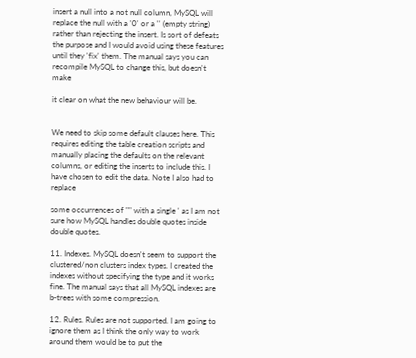insert a null into a not null column, MySQL will replace the null with a '0' or a '' (empty string) rather than rejecting the insert. Is sort of defeats the purpose and I would avoid using these features until they 'fix' them. The manual says you can recompile MySQL to change this, but doesn't make

it clear on what the new behaviour will be.


We need to skip some default clauses here. This requires editing the table creation scripts and manually placing the defaults on the relevant columns, or editing the inserts to include this. I have chosen to edit the data. Note I also had to replace

some occurrences of "" with a single ' as I am not sure how MySQL handles double quotes inside double quotes.

11. Indexes. MySQL doesn't seem to support the clustered/non clusters index types. I created the indexes without specifying the type and it works fine. The manual says that all MySQL indexes are b-trees with some compression.

12. Rules. Rules are not supported. I am going to ignore them as I think the only way to work around them would be to put the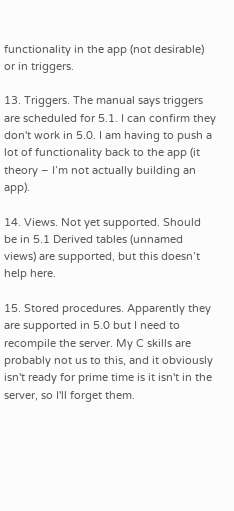functionality in the app (not desirable) or in triggers.

13. Triggers. The manual says triggers are scheduled for 5.1. I can confirm they don't work in 5.0. I am having to push a lot of functionality back to the app (it theory – I’m not actually building an app).

14. Views. Not yet supported. Should be in 5.1 Derived tables (unnamed views) are supported, but this doesn’t help here.

15. Stored procedures. Apparently they are supported in 5.0 but I need to recompile the server. My C skills are probably not us to this, and it obviously isn't ready for prime time is it isn't in the server, so I'll forget them.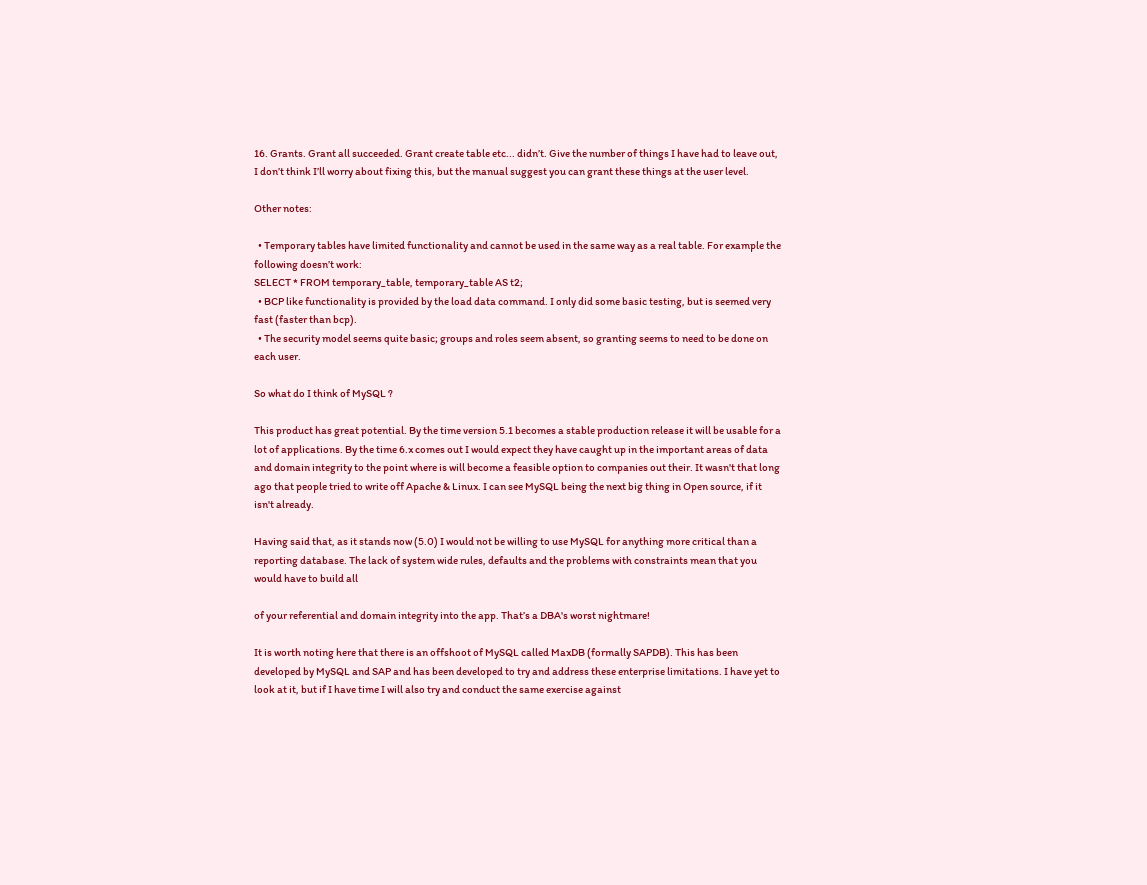16. Grants. Grant all succeeded. Grant create table etc... didn’t. Give the number of things I have had to leave out, I don’t think I’ll worry about fixing this, but the manual suggest you can grant these things at the user level.

Other notes:

  • Temporary tables have limited functionality and cannot be used in the same way as a real table. For example the following doesn’t work:
SELECT * FROM temporary_table, temporary_table AS t2;
  • BCP like functionality is provided by the load data command. I only did some basic testing, but is seemed very fast (faster than bcp).
  • The security model seems quite basic; groups and roles seem absent, so granting seems to need to be done on each user.

So what do I think of MySQL ?

This product has great potential. By the time version 5.1 becomes a stable production release it will be usable for a lot of applications. By the time 6.x comes out I would expect they have caught up in the important areas of data and domain integrity to the point where is will become a feasible option to companies out their. It wasn't that long ago that people tried to write off Apache & Linux. I can see MySQL being the next big thing in Open source, if it isn't already.

Having said that, as it stands now (5.0) I would not be willing to use MySQL for anything more critical than a reporting database. The lack of system wide rules, defaults and the problems with constraints mean that you would have to build all

of your referential and domain integrity into the app. That’s a DBA's worst nightmare!

It is worth noting here that there is an offshoot of MySQL called MaxDB (formally SAPDB). This has been developed by MySQL and SAP and has been developed to try and address these enterprise limitations. I have yet to look at it, but if I have time I will also try and conduct the same exercise against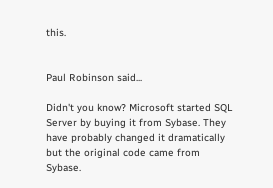this.


Paul Robinson said...

Didn't you know? Microsoft started SQL Server by buying it from Sybase. They have probably changed it dramatically but the original code came from Sybase.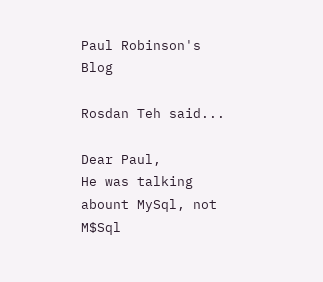Paul Robinson's Blog

Rosdan Teh said...

Dear Paul,
He was talking abount MySql, not M$Sql